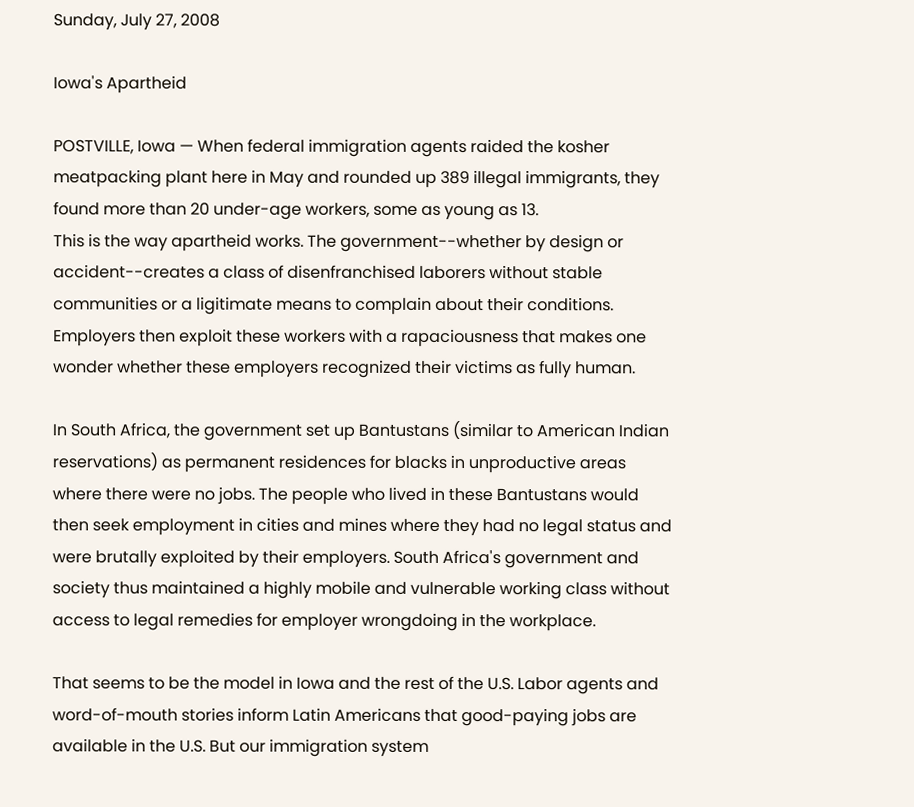Sunday, July 27, 2008

Iowa's Apartheid

POSTVILLE, Iowa — When federal immigration agents raided the kosher meatpacking plant here in May and rounded up 389 illegal immigrants, they found more than 20 under-age workers, some as young as 13.
This is the way apartheid works. The government--whether by design or accident--creates a class of disenfranchised laborers without stable communities or a ligitimate means to complain about their conditions. Employers then exploit these workers with a rapaciousness that makes one wonder whether these employers recognized their victims as fully human.

In South Africa, the government set up Bantustans (similar to American Indian reservations) as permanent residences for blacks in unproductive areas where there were no jobs. The people who lived in these Bantustans would then seek employment in cities and mines where they had no legal status and were brutally exploited by their employers. South Africa's government and society thus maintained a highly mobile and vulnerable working class without access to legal remedies for employer wrongdoing in the workplace.

That seems to be the model in Iowa and the rest of the U.S. Labor agents and word-of-mouth stories inform Latin Americans that good-paying jobs are available in the U.S. But our immigration system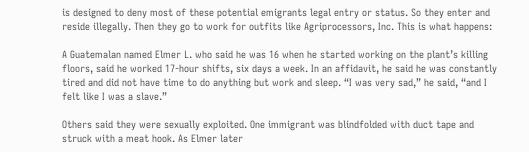is designed to deny most of these potential emigrants legal entry or status. So they enter and reside illegally. Then they go to work for outfits like Agriprocessors, Inc. This is what happens:

A Guatemalan named Elmer L. who said he was 16 when he started working on the plant’s killing floors, said he worked 17-hour shifts, six days a week. In an affidavit, he said he was constantly tired and did not have time to do anything but work and sleep. “I was very sad,” he said, “and I felt like I was a slave.”

Others said they were sexually exploited. One immigrant was blindfolded with duct tape and struck with a meat hook. As Elmer later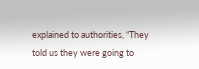explained to authorities, “They told us they were going to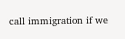call immigration if we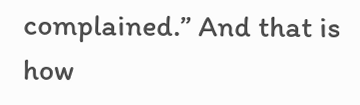complained.” And that is how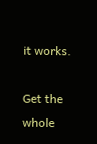it works.

Get the whole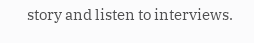story and listen to interviews.